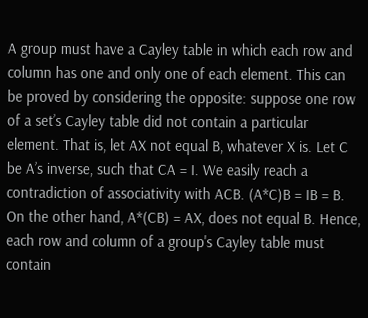A group must have a Cayley table in which each row and column has one and only one of each element. This can be proved by considering the opposite: suppose one row of a set’s Cayley table did not contain a particular element. That is, let AX not equal B, whatever X is. Let C be A’s inverse, such that CA = I. We easily reach a contradiction of associativity with ACB. (A*C)B = IB = B. On the other hand, A*(CB) = AX, does not equal B. Hence, each row and column of a group's Cayley table must contain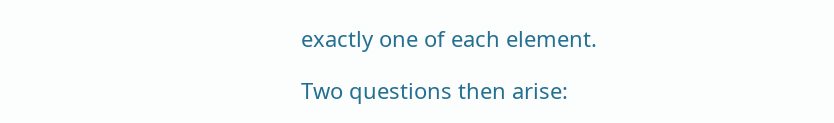exactly one of each element.

Two questions then arise: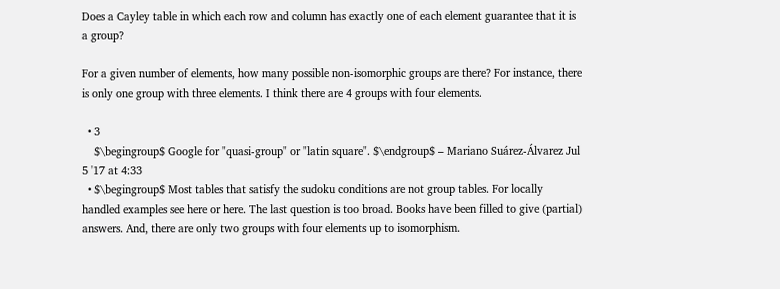Does a Cayley table in which each row and column has exactly one of each element guarantee that it is a group?

For a given number of elements, how many possible non-isomorphic groups are there? For instance, there is only one group with three elements. I think there are 4 groups with four elements.

  • 3
    $\begingroup$ Google for "quasi-group" or "latin square". $\endgroup$ – Mariano Suárez-Álvarez Jul 5 '17 at 4:33
  • $\begingroup$ Most tables that satisfy the sudoku conditions are not group tables. For locally handled examples see here or here. The last question is too broad. Books have been filled to give (partial) answers. And, there are only two groups with four elements up to isomorphism.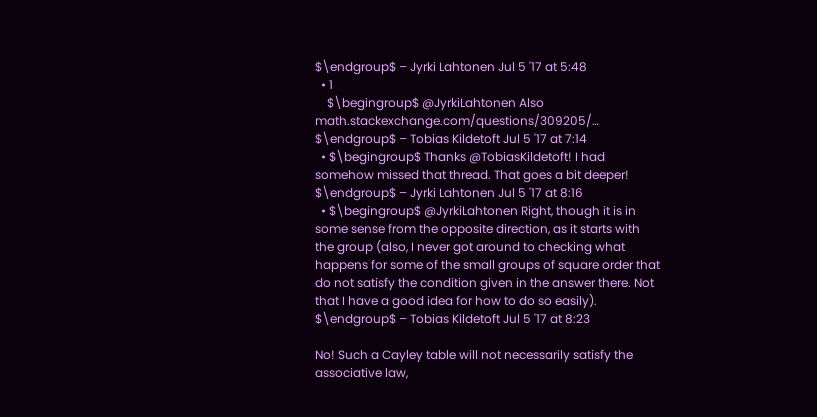$\endgroup$ – Jyrki Lahtonen Jul 5 '17 at 5:48
  • 1
    $\begingroup$ @JyrkiLahtonen Also math.stackexchange.com/questions/309205/… $\endgroup$ – Tobias Kildetoft Jul 5 '17 at 7:14
  • $\begingroup$ Thanks @TobiasKildetoft! I had somehow missed that thread. That goes a bit deeper! $\endgroup$ – Jyrki Lahtonen Jul 5 '17 at 8:16
  • $\begingroup$ @JyrkiLahtonen Right, though it is in some sense from the opposite direction, as it starts with the group (also, I never got around to checking what happens for some of the small groups of square order that do not satisfy the condition given in the answer there. Not that I have a good idea for how to do so easily). $\endgroup$ – Tobias Kildetoft Jul 5 '17 at 8:23

No! Such a Cayley table will not necessarily satisfy the associative law,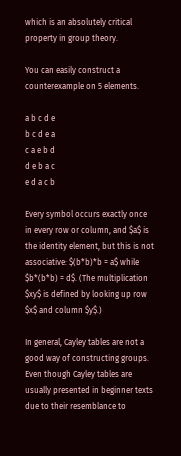which is an absolutely critical property in group theory.

You can easily construct a counterexample on 5 elements.

a b c d e
b c d e a
c a e b d
d e b a c
e d a c b

Every symbol occurs exactly once in every row or column, and $a$ is the identity element, but this is not associative: $(b*b)*b = a$ while $b*(b*b) = d$. (The multiplication $xy$ is defined by looking up row $x$ and column $y$.)

In general, Cayley tables are not a good way of constructing groups. Even though Cayley tables are usually presented in beginner texts due to their resemblance to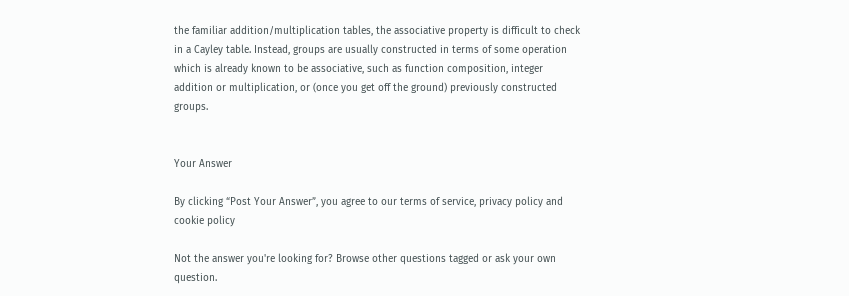the familiar addition/multiplication tables, the associative property is difficult to check in a Cayley table. Instead, groups are usually constructed in terms of some operation which is already known to be associative, such as function composition, integer addition or multiplication, or (once you get off the ground) previously constructed groups.


Your Answer

By clicking “Post Your Answer”, you agree to our terms of service, privacy policy and cookie policy

Not the answer you're looking for? Browse other questions tagged or ask your own question.